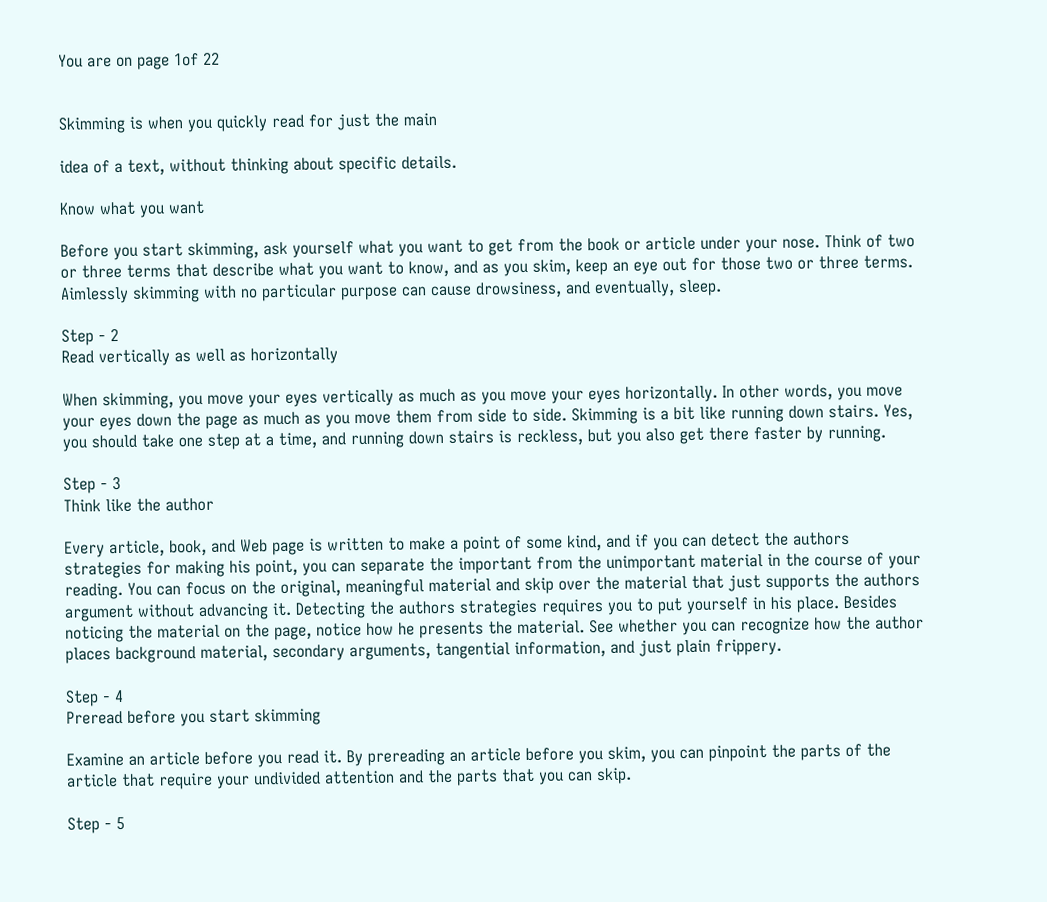You are on page 1of 22


Skimming is when you quickly read for just the main

idea of a text, without thinking about specific details.

Know what you want

Before you start skimming, ask yourself what you want to get from the book or article under your nose. Think of two or three terms that describe what you want to know, and as you skim, keep an eye out for those two or three terms. Aimlessly skimming with no particular purpose can cause drowsiness, and eventually, sleep.

Step - 2
Read vertically as well as horizontally

When skimming, you move your eyes vertically as much as you move your eyes horizontally. In other words, you move your eyes down the page as much as you move them from side to side. Skimming is a bit like running down stairs. Yes, you should take one step at a time, and running down stairs is reckless, but you also get there faster by running.

Step - 3
Think like the author

Every article, book, and Web page is written to make a point of some kind, and if you can detect the authors strategies for making his point, you can separate the important from the unimportant material in the course of your reading. You can focus on the original, meaningful material and skip over the material that just supports the authors argument without advancing it. Detecting the authors strategies requires you to put yourself in his place. Besides noticing the material on the page, notice how he presents the material. See whether you can recognize how the author places background material, secondary arguments, tangential information, and just plain frippery.

Step - 4
Preread before you start skimming

Examine an article before you read it. By prereading an article before you skim, you can pinpoint the parts of the article that require your undivided attention and the parts that you can skip.

Step - 5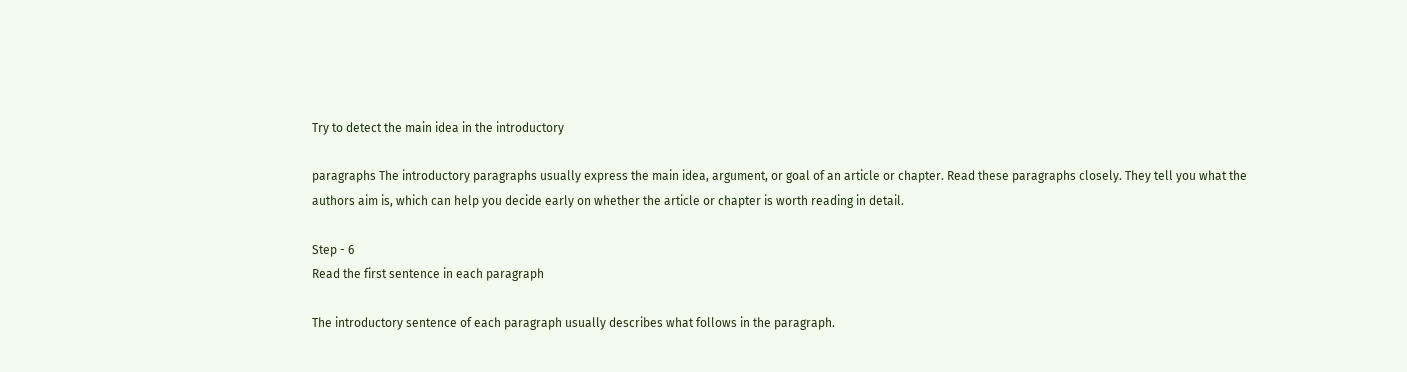Try to detect the main idea in the introductory

paragraphs The introductory paragraphs usually express the main idea, argument, or goal of an article or chapter. Read these paragraphs closely. They tell you what the authors aim is, which can help you decide early on whether the article or chapter is worth reading in detail.

Step - 6
Read the first sentence in each paragraph

The introductory sentence of each paragraph usually describes what follows in the paragraph.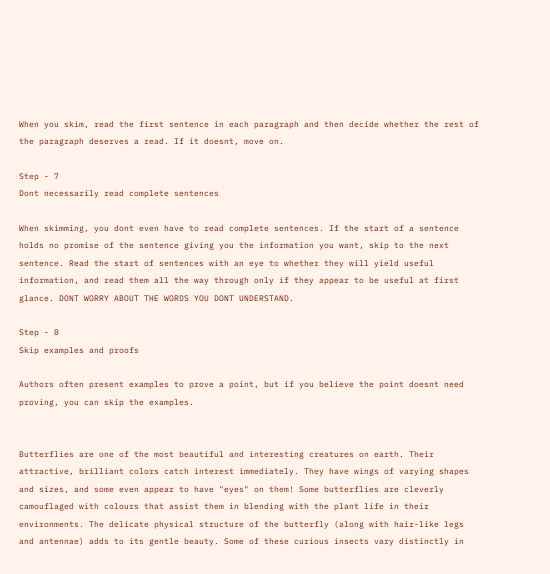When you skim, read the first sentence in each paragraph and then decide whether the rest of the paragraph deserves a read. If it doesnt, move on.

Step - 7
Dont necessarily read complete sentences

When skimming, you dont even have to read complete sentences. If the start of a sentence holds no promise of the sentence giving you the information you want, skip to the next sentence. Read the start of sentences with an eye to whether they will yield useful information, and read them all the way through only if they appear to be useful at first glance. DONT WORRY ABOUT THE WORDS YOU DONT UNDERSTAND.

Step - 8
Skip examples and proofs

Authors often present examples to prove a point, but if you believe the point doesnt need proving, you can skip the examples.


Butterflies are one of the most beautiful and interesting creatures on earth. Their attractive, brilliant colors catch interest immediately. They have wings of varying shapes and sizes, and some even appear to have "eyes" on them! Some butterflies are cleverly camouflaged with colours that assist them in blending with the plant life in their environments. The delicate physical structure of the butterfly (along with hair-like legs and antennae) adds to its gentle beauty. Some of these curious insects vary distinctly in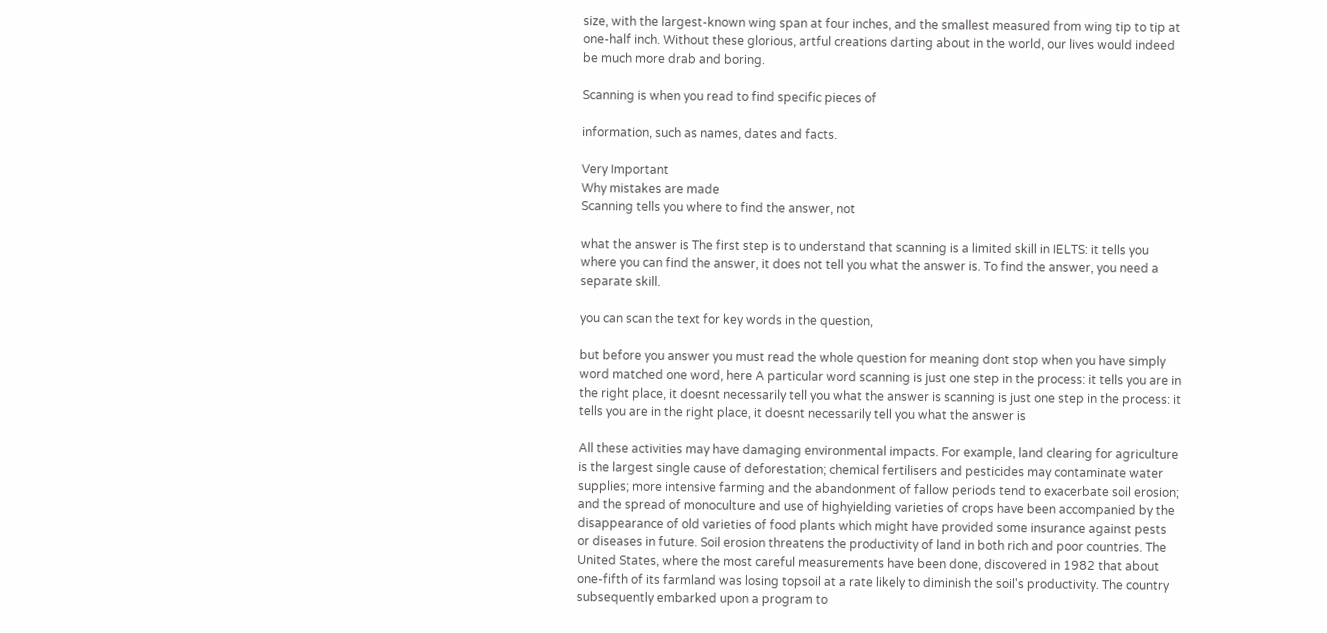size, with the largest-known wing span at four inches, and the smallest measured from wing tip to tip at one-half inch. Without these glorious, artful creations darting about in the world, our lives would indeed be much more drab and boring.

Scanning is when you read to find specific pieces of

information, such as names, dates and facts.

Very Important
Why mistakes are made
Scanning tells you where to find the answer, not

what the answer is The first step is to understand that scanning is a limited skill in IELTS: it tells you where you can find the answer, it does not tell you what the answer is. To find the answer, you need a separate skill.

you can scan the text for key words in the question,

but before you answer you must read the whole question for meaning dont stop when you have simply word matched one word, here A particular word scanning is just one step in the process: it tells you are in the right place, it doesnt necessarily tell you what the answer is scanning is just one step in the process: it tells you are in the right place, it doesnt necessarily tell you what the answer is

All these activities may have damaging environmental impacts. For example, land clearing for agriculture is the largest single cause of deforestation; chemical fertilisers and pesticides may contaminate water supplies; more intensive farming and the abandonment of fallow periods tend to exacerbate soil erosion; and the spread of monoculture and use of highyielding varieties of crops have been accompanied by the disappearance of old varieties of food plants which might have provided some insurance against pests or diseases in future. Soil erosion threatens the productivity of land in both rich and poor countries. The United States, where the most careful measurements have been done, discovered in 1982 that about one-fifth of its farmland was losing topsoil at a rate likely to diminish the soil's productivity. The country subsequently embarked upon a program to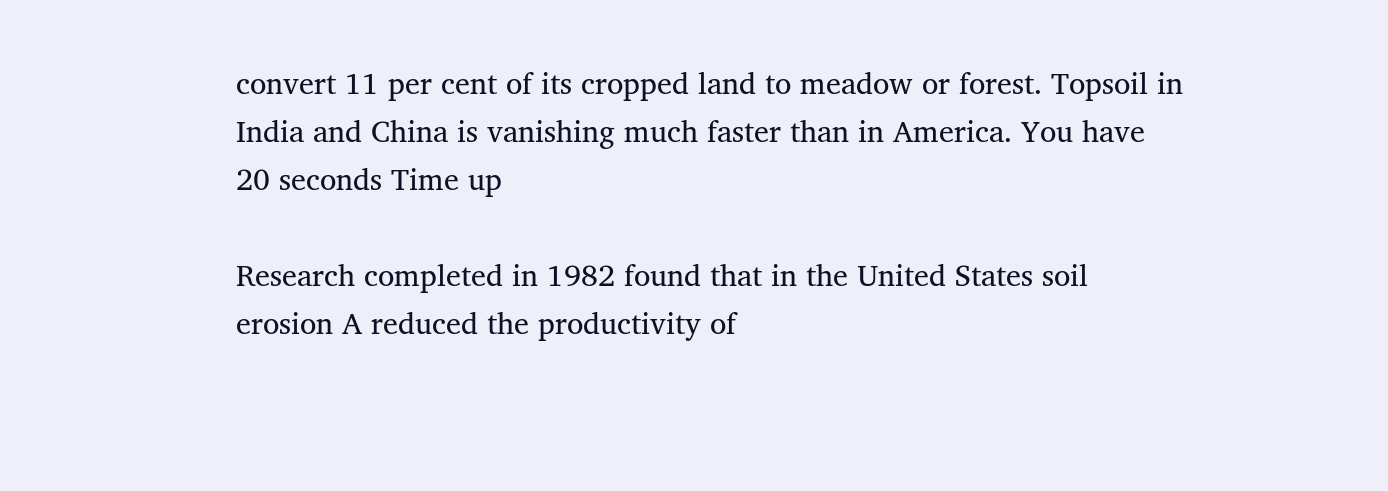convert 11 per cent of its cropped land to meadow or forest. Topsoil in India and China is vanishing much faster than in America. You have 20 seconds Time up

Research completed in 1982 found that in the United States soil erosion A reduced the productivity of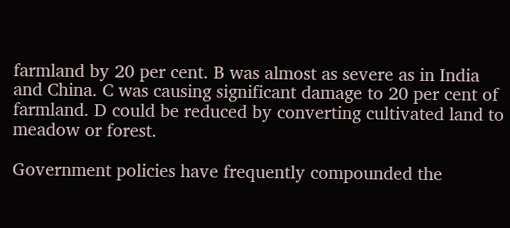farmland by 20 per cent. B was almost as severe as in India and China. C was causing significant damage to 20 per cent of farmland. D could be reduced by converting cultivated land to meadow or forest.

Government policies have frequently compounded the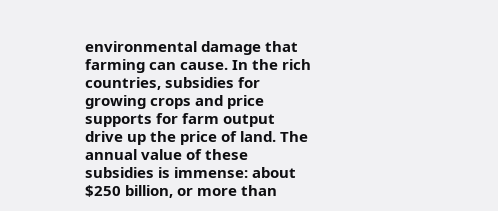environmental damage that farming can cause. In the rich countries, subsidies for growing crops and price supports for farm output drive up the price of land. The annual value of these subsidies is immense: about $250 billion, or more than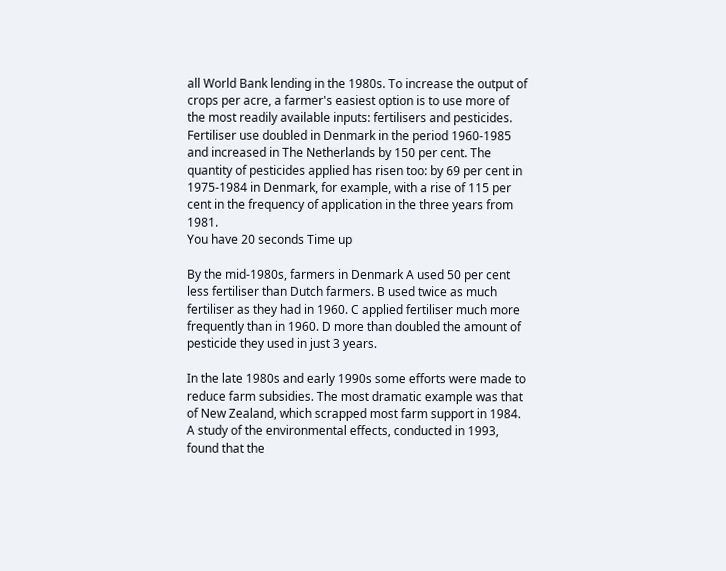all World Bank lending in the 1980s. To increase the output of crops per acre, a farmer's easiest option is to use more of the most readily available inputs: fertilisers and pesticides. Fertiliser use doubled in Denmark in the period 1960-1985 and increased in The Netherlands by 150 per cent. The quantity of pesticides applied has risen too: by 69 per cent in 1975-1984 in Denmark, for example, with a rise of 115 per cent in the frequency of application in the three years from 1981.
You have 20 seconds Time up

By the mid-1980s, farmers in Denmark A used 50 per cent less fertiliser than Dutch farmers. B used twice as much fertiliser as they had in 1960. C applied fertiliser much more frequently than in 1960. D more than doubled the amount of pesticide they used in just 3 years.

In the late 1980s and early 1990s some efforts were made to reduce farm subsidies. The most dramatic example was that of New Zealand, which scrapped most farm support in 1984. A study of the environmental effects, conducted in 1993, found that the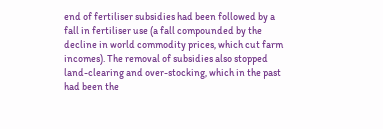end of fertiliser subsidies had been followed by a fall in fertiliser use (a fall compounded by the decline in world commodity prices, which cut farm incomes). The removal of subsidies also stopped land-clearing and over-stocking, which in the past had been the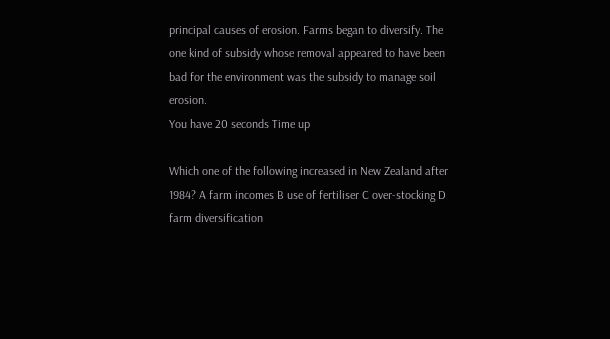principal causes of erosion. Farms began to diversify. The one kind of subsidy whose removal appeared to have been bad for the environment was the subsidy to manage soil erosion.
You have 20 seconds Time up

Which one of the following increased in New Zealand after 1984? A farm incomes B use of fertiliser C over-stocking D farm diversification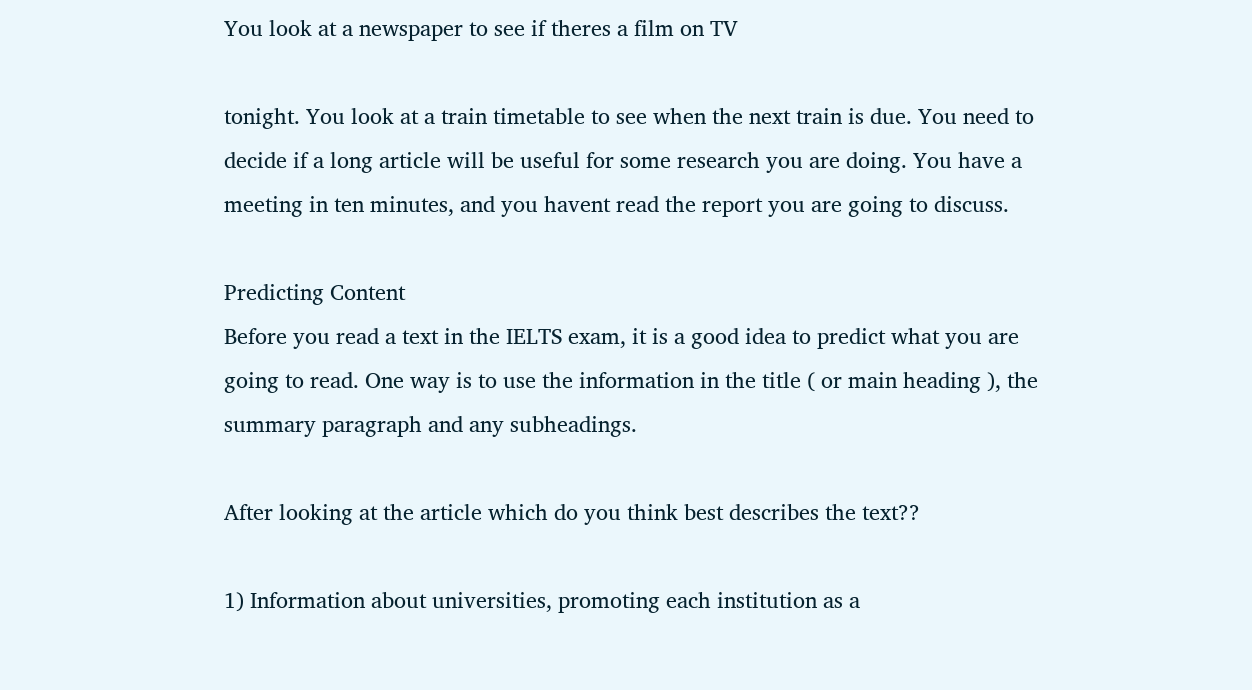You look at a newspaper to see if theres a film on TV

tonight. You look at a train timetable to see when the next train is due. You need to decide if a long article will be useful for some research you are doing. You have a meeting in ten minutes, and you havent read the report you are going to discuss.

Predicting Content
Before you read a text in the IELTS exam, it is a good idea to predict what you are going to read. One way is to use the information in the title ( or main heading ), the summary paragraph and any subheadings.

After looking at the article which do you think best describes the text??

1) Information about universities, promoting each institution as a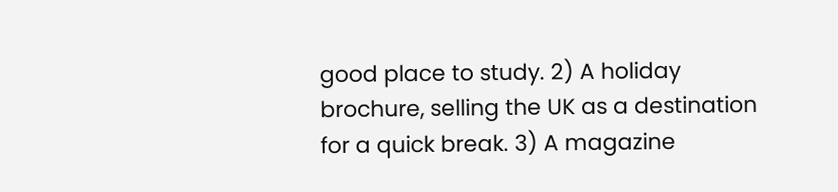good place to study. 2) A holiday brochure, selling the UK as a destination for a quick break. 3) A magazine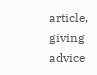article, giving advice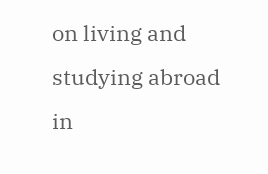on living and studying abroad in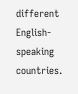different English-speaking countries.